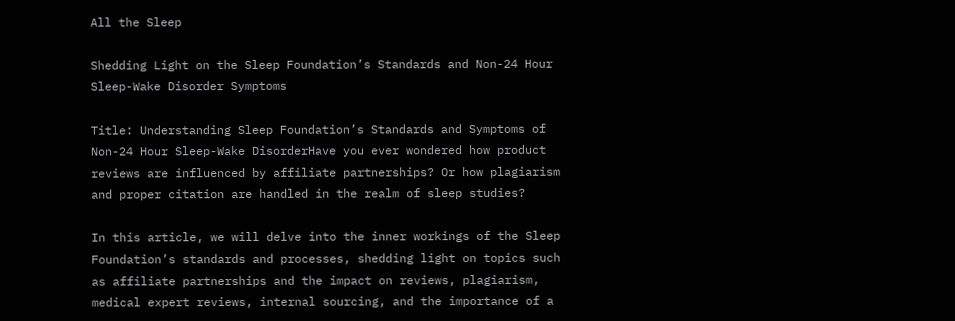All the Sleep

Shedding Light on the Sleep Foundation’s Standards and Non-24 Hour Sleep-Wake Disorder Symptoms

Title: Understanding Sleep Foundation’s Standards and Symptoms of Non-24 Hour Sleep-Wake DisorderHave you ever wondered how product reviews are influenced by affiliate partnerships? Or how plagiarism and proper citation are handled in the realm of sleep studies?

In this article, we will delve into the inner workings of the Sleep Foundation’s standards and processes, shedding light on topics such as affiliate partnerships and the impact on reviews, plagiarism, medical expert reviews, internal sourcing, and the importance of a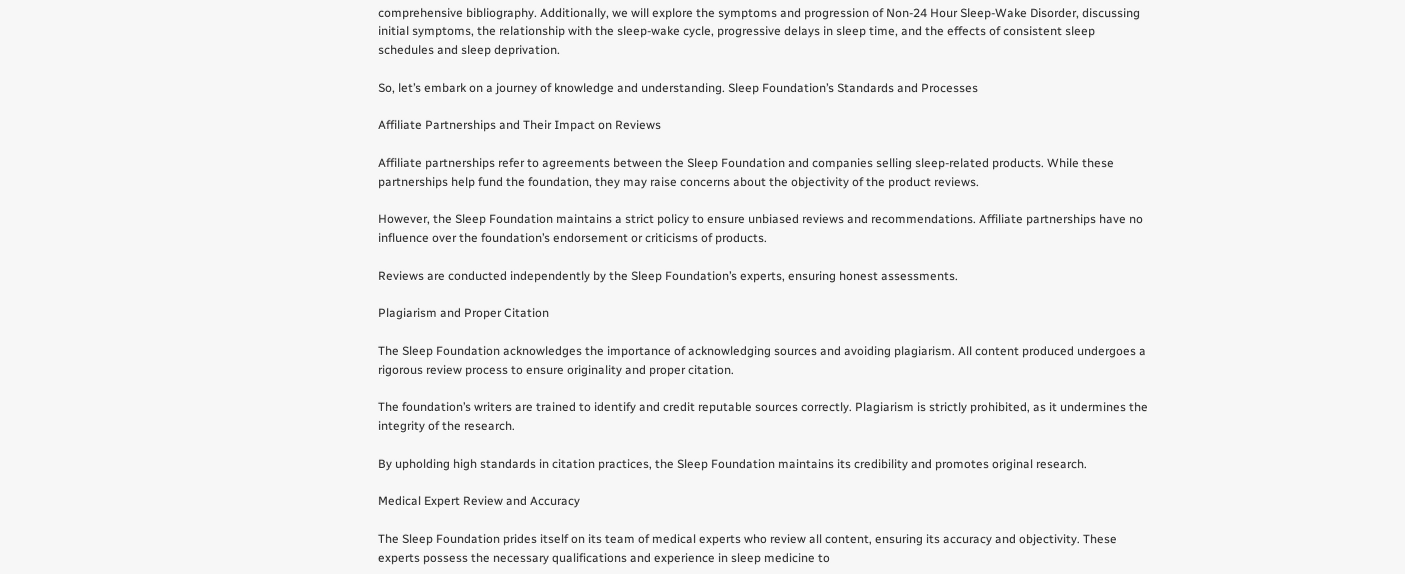comprehensive bibliography. Additionally, we will explore the symptoms and progression of Non-24 Hour Sleep-Wake Disorder, discussing initial symptoms, the relationship with the sleep-wake cycle, progressive delays in sleep time, and the effects of consistent sleep schedules and sleep deprivation.

So, let’s embark on a journey of knowledge and understanding. Sleep Foundation’s Standards and Processes

Affiliate Partnerships and Their Impact on Reviews

Affiliate partnerships refer to agreements between the Sleep Foundation and companies selling sleep-related products. While these partnerships help fund the foundation, they may raise concerns about the objectivity of the product reviews.

However, the Sleep Foundation maintains a strict policy to ensure unbiased reviews and recommendations. Affiliate partnerships have no influence over the foundation’s endorsement or criticisms of products.

Reviews are conducted independently by the Sleep Foundation’s experts, ensuring honest assessments.

Plagiarism and Proper Citation

The Sleep Foundation acknowledges the importance of acknowledging sources and avoiding plagiarism. All content produced undergoes a rigorous review process to ensure originality and proper citation.

The foundation’s writers are trained to identify and credit reputable sources correctly. Plagiarism is strictly prohibited, as it undermines the integrity of the research.

By upholding high standards in citation practices, the Sleep Foundation maintains its credibility and promotes original research.

Medical Expert Review and Accuracy

The Sleep Foundation prides itself on its team of medical experts who review all content, ensuring its accuracy and objectivity. These experts possess the necessary qualifications and experience in sleep medicine to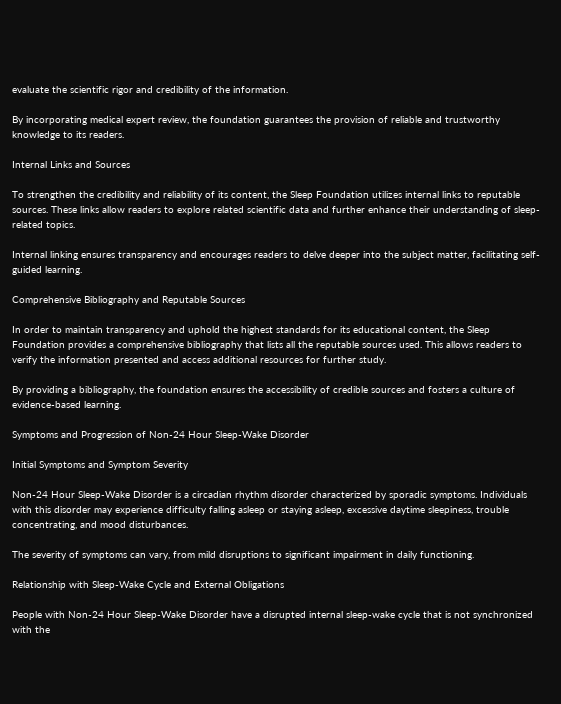evaluate the scientific rigor and credibility of the information.

By incorporating medical expert review, the foundation guarantees the provision of reliable and trustworthy knowledge to its readers.

Internal Links and Sources

To strengthen the credibility and reliability of its content, the Sleep Foundation utilizes internal links to reputable sources. These links allow readers to explore related scientific data and further enhance their understanding of sleep-related topics.

Internal linking ensures transparency and encourages readers to delve deeper into the subject matter, facilitating self-guided learning.

Comprehensive Bibliography and Reputable Sources

In order to maintain transparency and uphold the highest standards for its educational content, the Sleep Foundation provides a comprehensive bibliography that lists all the reputable sources used. This allows readers to verify the information presented and access additional resources for further study.

By providing a bibliography, the foundation ensures the accessibility of credible sources and fosters a culture of evidence-based learning.

Symptoms and Progression of Non-24 Hour Sleep-Wake Disorder

Initial Symptoms and Symptom Severity

Non-24 Hour Sleep-Wake Disorder is a circadian rhythm disorder characterized by sporadic symptoms. Individuals with this disorder may experience difficulty falling asleep or staying asleep, excessive daytime sleepiness, trouble concentrating, and mood disturbances.

The severity of symptoms can vary, from mild disruptions to significant impairment in daily functioning.

Relationship with Sleep-Wake Cycle and External Obligations

People with Non-24 Hour Sleep-Wake Disorder have a disrupted internal sleep-wake cycle that is not synchronized with the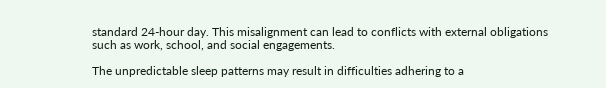standard 24-hour day. This misalignment can lead to conflicts with external obligations such as work, school, and social engagements.

The unpredictable sleep patterns may result in difficulties adhering to a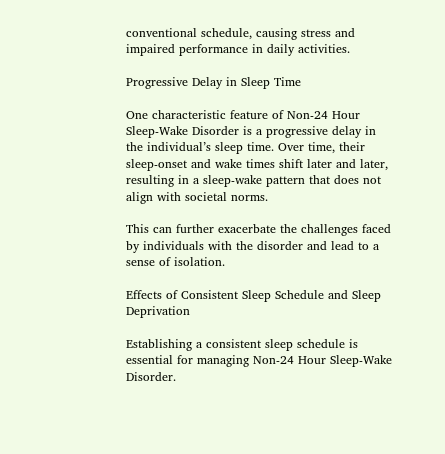conventional schedule, causing stress and impaired performance in daily activities.

Progressive Delay in Sleep Time

One characteristic feature of Non-24 Hour Sleep-Wake Disorder is a progressive delay in the individual’s sleep time. Over time, their sleep-onset and wake times shift later and later, resulting in a sleep-wake pattern that does not align with societal norms.

This can further exacerbate the challenges faced by individuals with the disorder and lead to a sense of isolation.

Effects of Consistent Sleep Schedule and Sleep Deprivation

Establishing a consistent sleep schedule is essential for managing Non-24 Hour Sleep-Wake Disorder.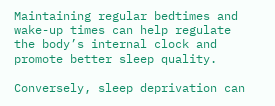Maintaining regular bedtimes and wake-up times can help regulate the body’s internal clock and promote better sleep quality.

Conversely, sleep deprivation can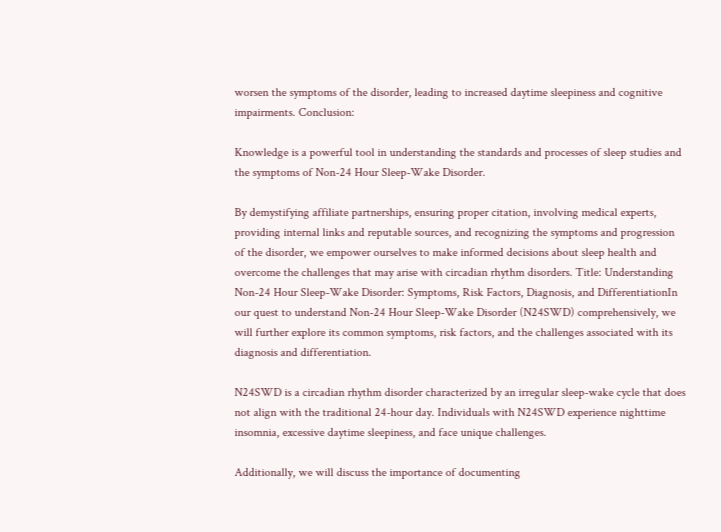worsen the symptoms of the disorder, leading to increased daytime sleepiness and cognitive impairments. Conclusion:

Knowledge is a powerful tool in understanding the standards and processes of sleep studies and the symptoms of Non-24 Hour Sleep-Wake Disorder.

By demystifying affiliate partnerships, ensuring proper citation, involving medical experts, providing internal links and reputable sources, and recognizing the symptoms and progression of the disorder, we empower ourselves to make informed decisions about sleep health and overcome the challenges that may arise with circadian rhythm disorders. Title: Understanding Non-24 Hour Sleep-Wake Disorder: Symptoms, Risk Factors, Diagnosis, and DifferentiationIn our quest to understand Non-24 Hour Sleep-Wake Disorder (N24SWD) comprehensively, we will further explore its common symptoms, risk factors, and the challenges associated with its diagnosis and differentiation.

N24SWD is a circadian rhythm disorder characterized by an irregular sleep-wake cycle that does not align with the traditional 24-hour day. Individuals with N24SWD experience nighttime insomnia, excessive daytime sleepiness, and face unique challenges.

Additionally, we will discuss the importance of documenting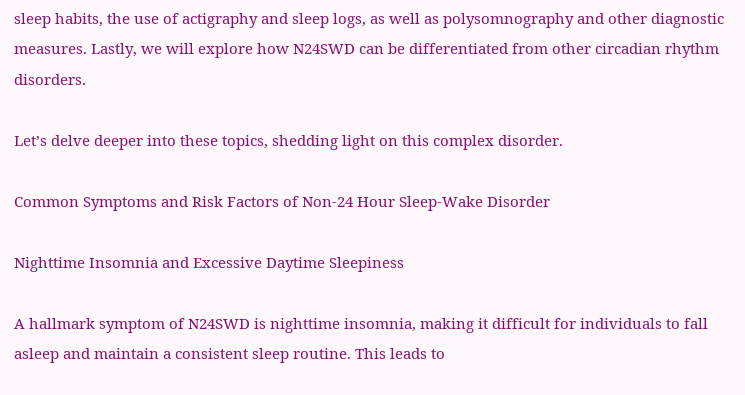sleep habits, the use of actigraphy and sleep logs, as well as polysomnography and other diagnostic measures. Lastly, we will explore how N24SWD can be differentiated from other circadian rhythm disorders.

Let’s delve deeper into these topics, shedding light on this complex disorder.

Common Symptoms and Risk Factors of Non-24 Hour Sleep-Wake Disorder

Nighttime Insomnia and Excessive Daytime Sleepiness

A hallmark symptom of N24SWD is nighttime insomnia, making it difficult for individuals to fall asleep and maintain a consistent sleep routine. This leads to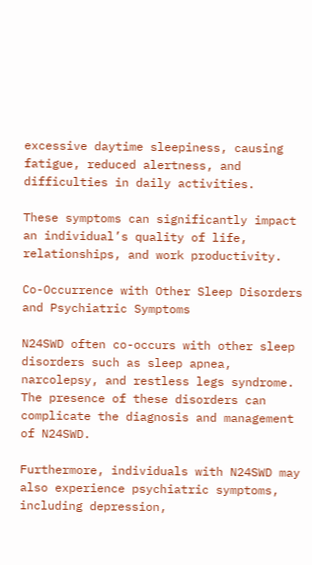excessive daytime sleepiness, causing fatigue, reduced alertness, and difficulties in daily activities.

These symptoms can significantly impact an individual’s quality of life, relationships, and work productivity.

Co-Occurrence with Other Sleep Disorders and Psychiatric Symptoms

N24SWD often co-occurs with other sleep disorders such as sleep apnea, narcolepsy, and restless legs syndrome. The presence of these disorders can complicate the diagnosis and management of N24SWD.

Furthermore, individuals with N24SWD may also experience psychiatric symptoms, including depression,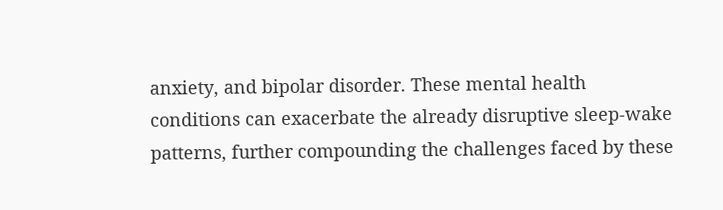anxiety, and bipolar disorder. These mental health conditions can exacerbate the already disruptive sleep-wake patterns, further compounding the challenges faced by these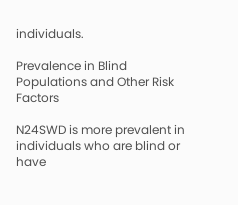individuals.

Prevalence in Blind Populations and Other Risk Factors

N24SWD is more prevalent in individuals who are blind or have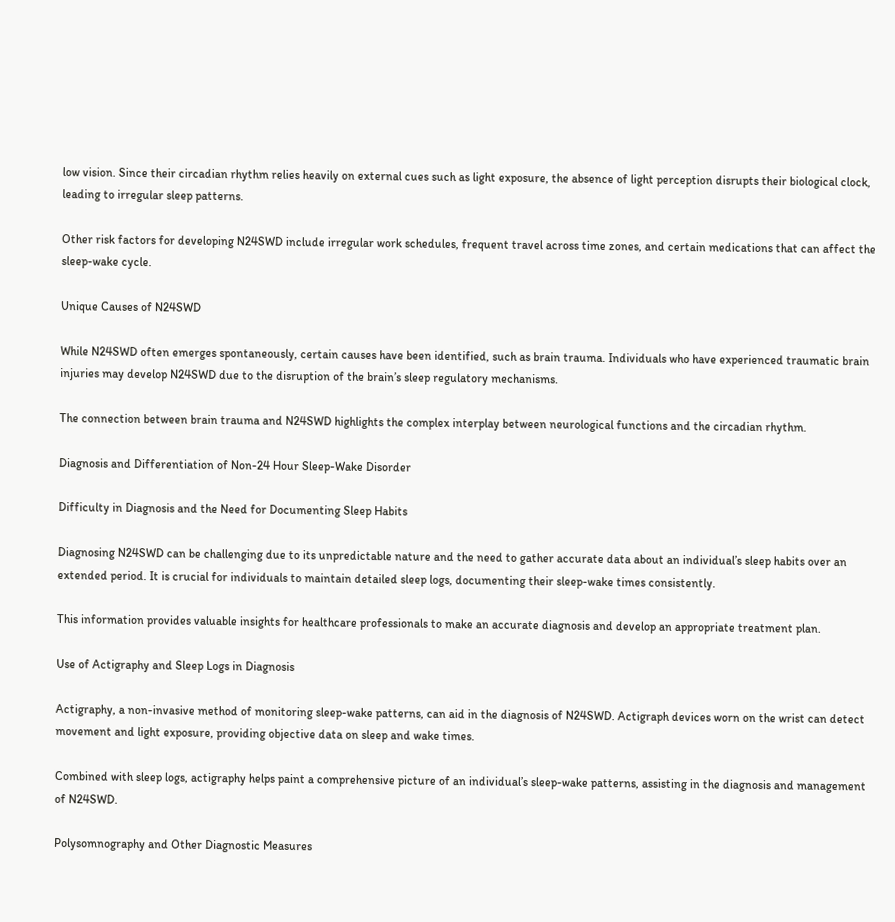low vision. Since their circadian rhythm relies heavily on external cues such as light exposure, the absence of light perception disrupts their biological clock, leading to irregular sleep patterns.

Other risk factors for developing N24SWD include irregular work schedules, frequent travel across time zones, and certain medications that can affect the sleep-wake cycle.

Unique Causes of N24SWD

While N24SWD often emerges spontaneously, certain causes have been identified, such as brain trauma. Individuals who have experienced traumatic brain injuries may develop N24SWD due to the disruption of the brain’s sleep regulatory mechanisms.

The connection between brain trauma and N24SWD highlights the complex interplay between neurological functions and the circadian rhythm.

Diagnosis and Differentiation of Non-24 Hour Sleep-Wake Disorder

Difficulty in Diagnosis and the Need for Documenting Sleep Habits

Diagnosing N24SWD can be challenging due to its unpredictable nature and the need to gather accurate data about an individual’s sleep habits over an extended period. It is crucial for individuals to maintain detailed sleep logs, documenting their sleep-wake times consistently.

This information provides valuable insights for healthcare professionals to make an accurate diagnosis and develop an appropriate treatment plan.

Use of Actigraphy and Sleep Logs in Diagnosis

Actigraphy, a non-invasive method of monitoring sleep-wake patterns, can aid in the diagnosis of N24SWD. Actigraph devices worn on the wrist can detect movement and light exposure, providing objective data on sleep and wake times.

Combined with sleep logs, actigraphy helps paint a comprehensive picture of an individual’s sleep-wake patterns, assisting in the diagnosis and management of N24SWD.

Polysomnography and Other Diagnostic Measures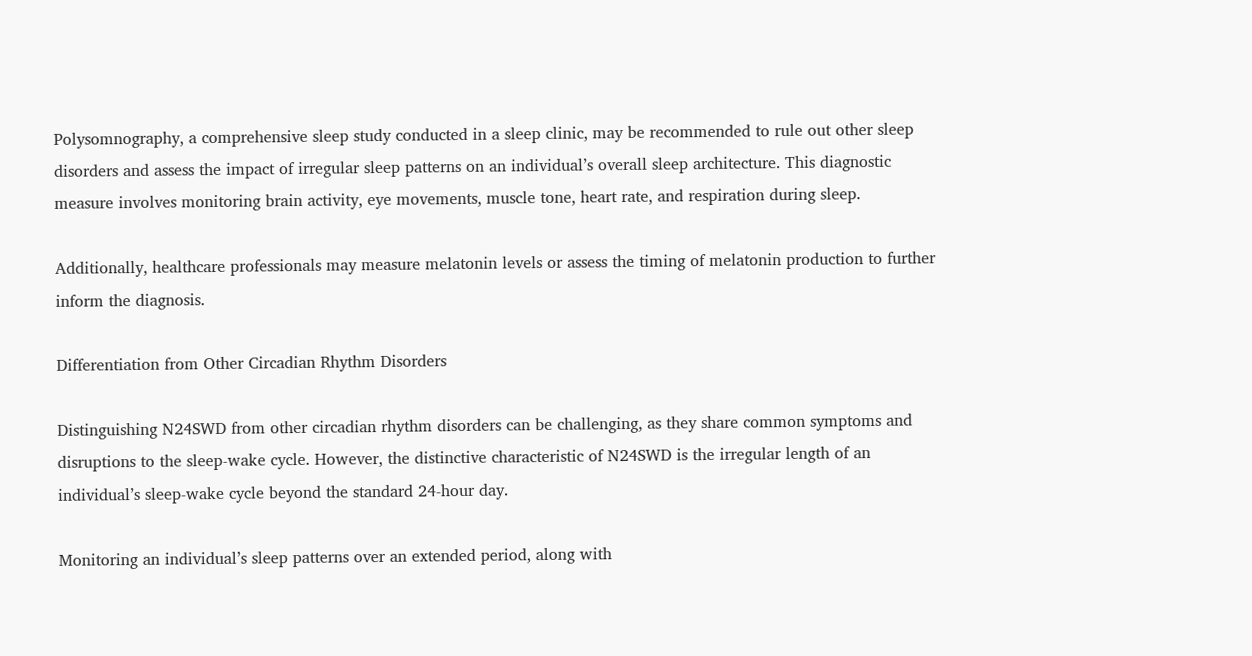Polysomnography, a comprehensive sleep study conducted in a sleep clinic, may be recommended to rule out other sleep disorders and assess the impact of irregular sleep patterns on an individual’s overall sleep architecture. This diagnostic measure involves monitoring brain activity, eye movements, muscle tone, heart rate, and respiration during sleep.

Additionally, healthcare professionals may measure melatonin levels or assess the timing of melatonin production to further inform the diagnosis.

Differentiation from Other Circadian Rhythm Disorders

Distinguishing N24SWD from other circadian rhythm disorders can be challenging, as they share common symptoms and disruptions to the sleep-wake cycle. However, the distinctive characteristic of N24SWD is the irregular length of an individual’s sleep-wake cycle beyond the standard 24-hour day.

Monitoring an individual’s sleep patterns over an extended period, along with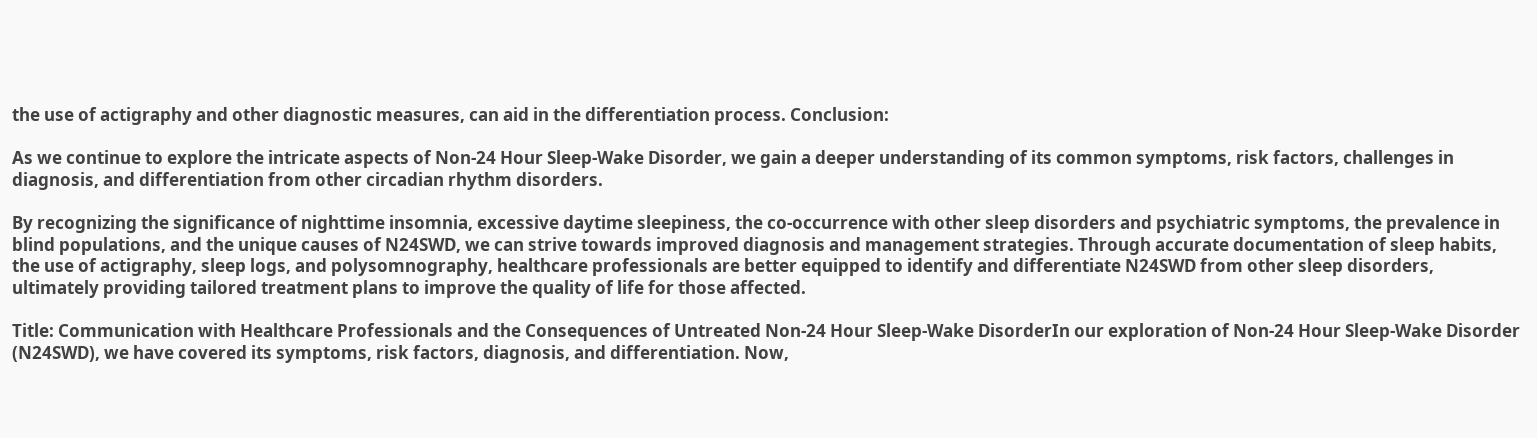the use of actigraphy and other diagnostic measures, can aid in the differentiation process. Conclusion:

As we continue to explore the intricate aspects of Non-24 Hour Sleep-Wake Disorder, we gain a deeper understanding of its common symptoms, risk factors, challenges in diagnosis, and differentiation from other circadian rhythm disorders.

By recognizing the significance of nighttime insomnia, excessive daytime sleepiness, the co-occurrence with other sleep disorders and psychiatric symptoms, the prevalence in blind populations, and the unique causes of N24SWD, we can strive towards improved diagnosis and management strategies. Through accurate documentation of sleep habits, the use of actigraphy, sleep logs, and polysomnography, healthcare professionals are better equipped to identify and differentiate N24SWD from other sleep disorders, ultimately providing tailored treatment plans to improve the quality of life for those affected.

Title: Communication with Healthcare Professionals and the Consequences of Untreated Non-24 Hour Sleep-Wake DisorderIn our exploration of Non-24 Hour Sleep-Wake Disorder (N24SWD), we have covered its symptoms, risk factors, diagnosis, and differentiation. Now,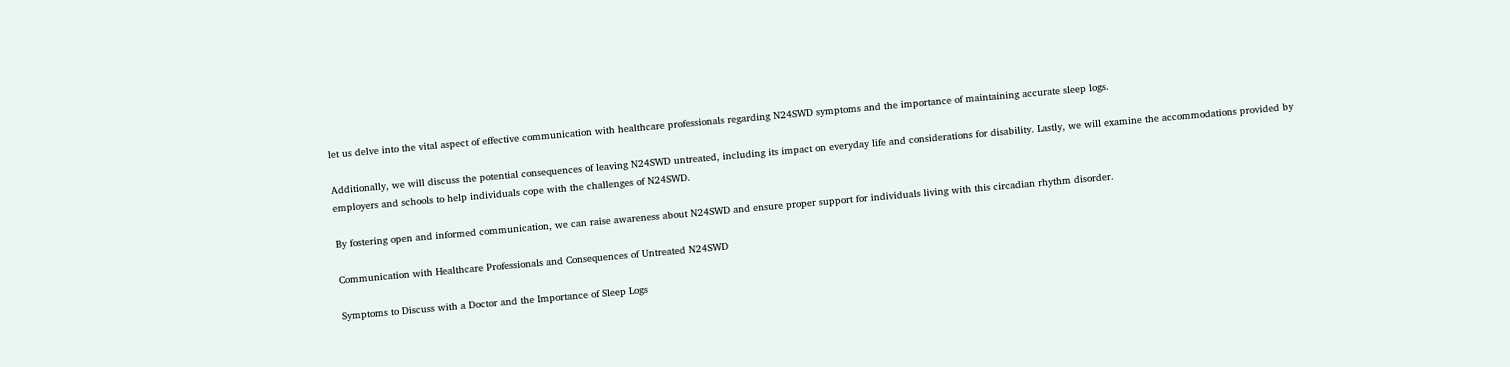let us delve into the vital aspect of effective communication with healthcare professionals regarding N24SWD symptoms and the importance of maintaining accurate sleep logs.

Additionally, we will discuss the potential consequences of leaving N24SWD untreated, including its impact on everyday life and considerations for disability. Lastly, we will examine the accommodations provided by employers and schools to help individuals cope with the challenges of N24SWD.

By fostering open and informed communication, we can raise awareness about N24SWD and ensure proper support for individuals living with this circadian rhythm disorder.

Communication with Healthcare Professionals and Consequences of Untreated N24SWD

Symptoms to Discuss with a Doctor and the Importance of Sleep Logs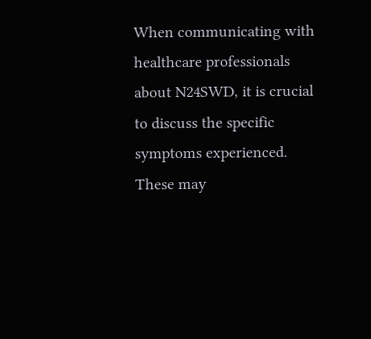When communicating with healthcare professionals about N24SWD, it is crucial to discuss the specific symptoms experienced. These may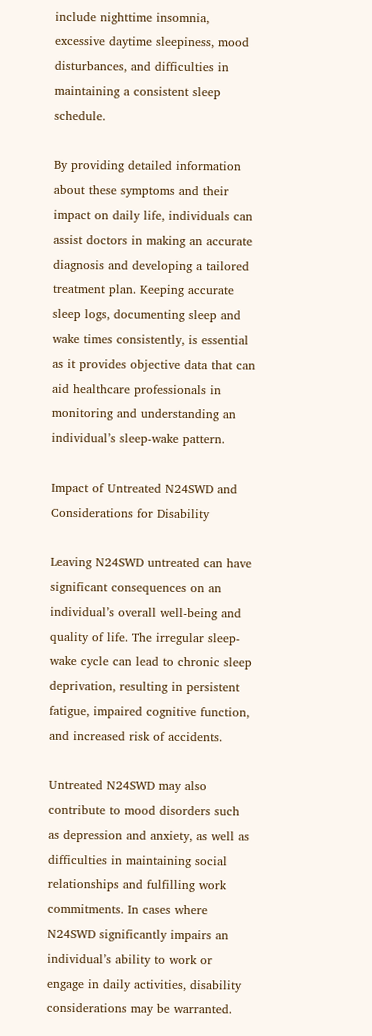include nighttime insomnia, excessive daytime sleepiness, mood disturbances, and difficulties in maintaining a consistent sleep schedule.

By providing detailed information about these symptoms and their impact on daily life, individuals can assist doctors in making an accurate diagnosis and developing a tailored treatment plan. Keeping accurate sleep logs, documenting sleep and wake times consistently, is essential as it provides objective data that can aid healthcare professionals in monitoring and understanding an individual’s sleep-wake pattern.

Impact of Untreated N24SWD and Considerations for Disability

Leaving N24SWD untreated can have significant consequences on an individual’s overall well-being and quality of life. The irregular sleep-wake cycle can lead to chronic sleep deprivation, resulting in persistent fatigue, impaired cognitive function, and increased risk of accidents.

Untreated N24SWD may also contribute to mood disorders such as depression and anxiety, as well as difficulties in maintaining social relationships and fulfilling work commitments. In cases where N24SWD significantly impairs an individual’s ability to work or engage in daily activities, disability considerations may be warranted.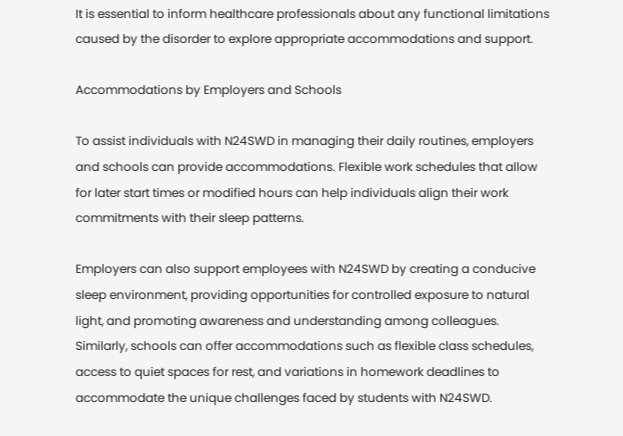It is essential to inform healthcare professionals about any functional limitations caused by the disorder to explore appropriate accommodations and support.

Accommodations by Employers and Schools

To assist individuals with N24SWD in managing their daily routines, employers and schools can provide accommodations. Flexible work schedules that allow for later start times or modified hours can help individuals align their work commitments with their sleep patterns.

Employers can also support employees with N24SWD by creating a conducive sleep environment, providing opportunities for controlled exposure to natural light, and promoting awareness and understanding among colleagues. Similarly, schools can offer accommodations such as flexible class schedules, access to quiet spaces for rest, and variations in homework deadlines to accommodate the unique challenges faced by students with N24SWD.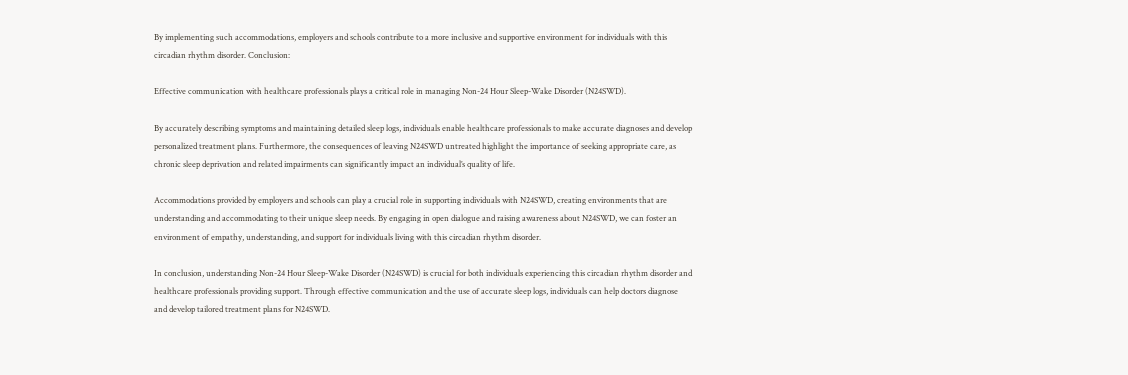By implementing such accommodations, employers and schools contribute to a more inclusive and supportive environment for individuals with this circadian rhythm disorder. Conclusion:

Effective communication with healthcare professionals plays a critical role in managing Non-24 Hour Sleep-Wake Disorder (N24SWD).

By accurately describing symptoms and maintaining detailed sleep logs, individuals enable healthcare professionals to make accurate diagnoses and develop personalized treatment plans. Furthermore, the consequences of leaving N24SWD untreated highlight the importance of seeking appropriate care, as chronic sleep deprivation and related impairments can significantly impact an individual’s quality of life.

Accommodations provided by employers and schools can play a crucial role in supporting individuals with N24SWD, creating environments that are understanding and accommodating to their unique sleep needs. By engaging in open dialogue and raising awareness about N24SWD, we can foster an environment of empathy, understanding, and support for individuals living with this circadian rhythm disorder.

In conclusion, understanding Non-24 Hour Sleep-Wake Disorder (N24SWD) is crucial for both individuals experiencing this circadian rhythm disorder and healthcare professionals providing support. Through effective communication and the use of accurate sleep logs, individuals can help doctors diagnose and develop tailored treatment plans for N24SWD.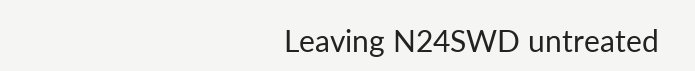Leaving N24SWD untreated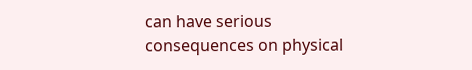can have serious consequences on physical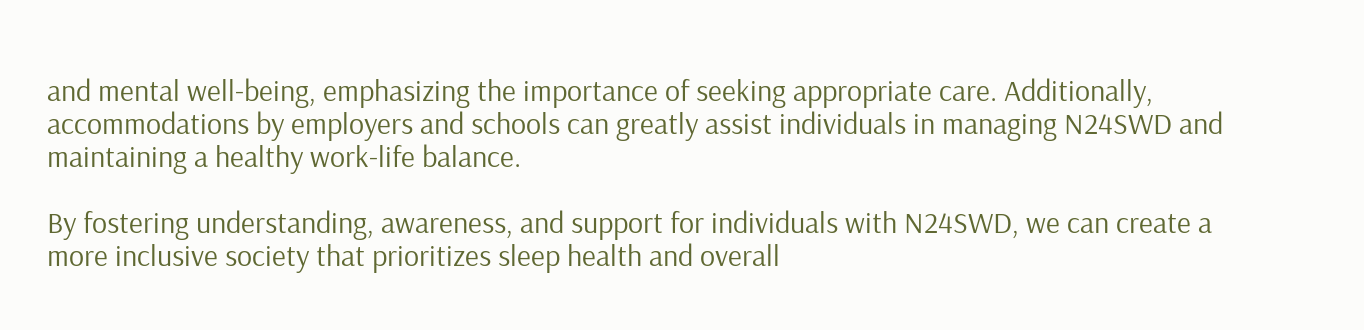and mental well-being, emphasizing the importance of seeking appropriate care. Additionally, accommodations by employers and schools can greatly assist individuals in managing N24SWD and maintaining a healthy work-life balance.

By fostering understanding, awareness, and support for individuals with N24SWD, we can create a more inclusive society that prioritizes sleep health and overall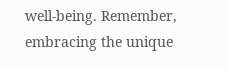well-being. Remember, embracing the unique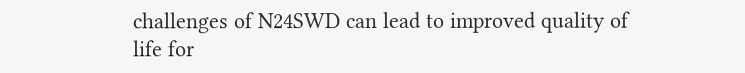challenges of N24SWD can lead to improved quality of life for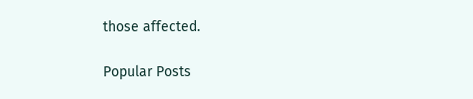those affected.

Popular Posts